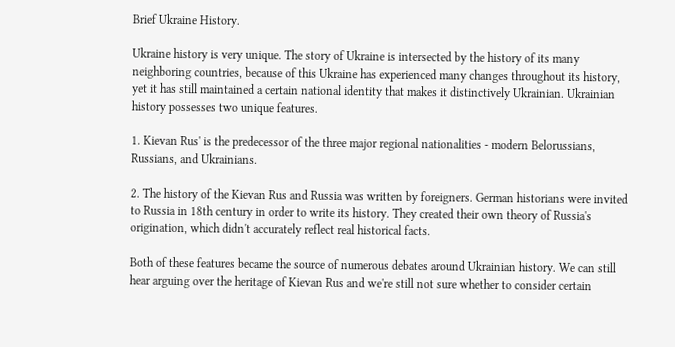Brief Ukraine History.

Ukraine history is very unique. The story of Ukraine is intersected by the history of its many neighboring countries, because of this Ukraine has experienced many changes throughout its history, yet it has still maintained a certain national identity that makes it distinctively Ukrainian. Ukrainian history possesses two unique features.

1. Kievan Rus' is the predecessor of the three major regional nationalities - modern Belorussians, Russians, and Ukrainians.

2. The history of the Kievan Rus and Russia was written by foreigners. German historians were invited to Russia in 18th century in order to write its history. They created their own theory of Russia's origination, which didn't accurately reflect real historical facts.

Both of these features became the source of numerous debates around Ukrainian history. We can still hear arguing over the heritage of Kievan Rus and we're still not sure whether to consider certain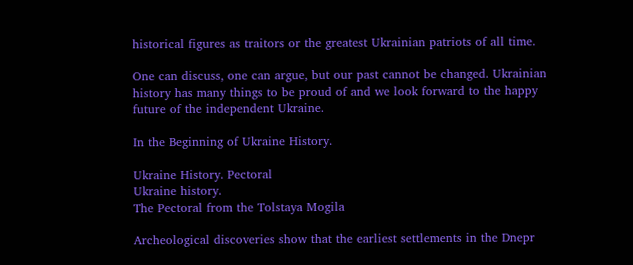historical figures as traitors or the greatest Ukrainian patriots of all time.

One can discuss, one can argue, but our past cannot be changed. Ukrainian history has many things to be proud of and we look forward to the happy future of the independent Ukraine.

In the Beginning of Ukraine History.

Ukraine History. Pectoral
Ukraine history.
The Pectoral from the Tolstaya Mogila

Archeological discoveries show that the earliest settlements in the Dnepr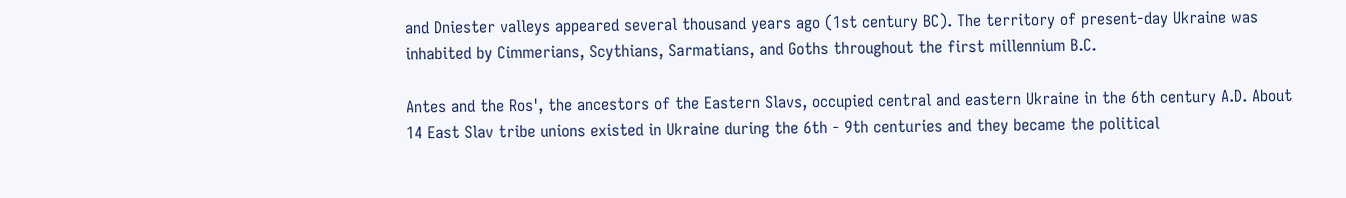and Dniester valleys appeared several thousand years ago (1st century BC). The territory of present-day Ukraine was inhabited by Cimmerians, Scythians, Sarmatians, and Goths throughout the first millennium B.C.

Antes and the Ros', the ancestors of the Eastern Slavs, occupied central and eastern Ukraine in the 6th century A.D. About 14 East Slav tribe unions existed in Ukraine during the 6th - 9th centuries and they became the political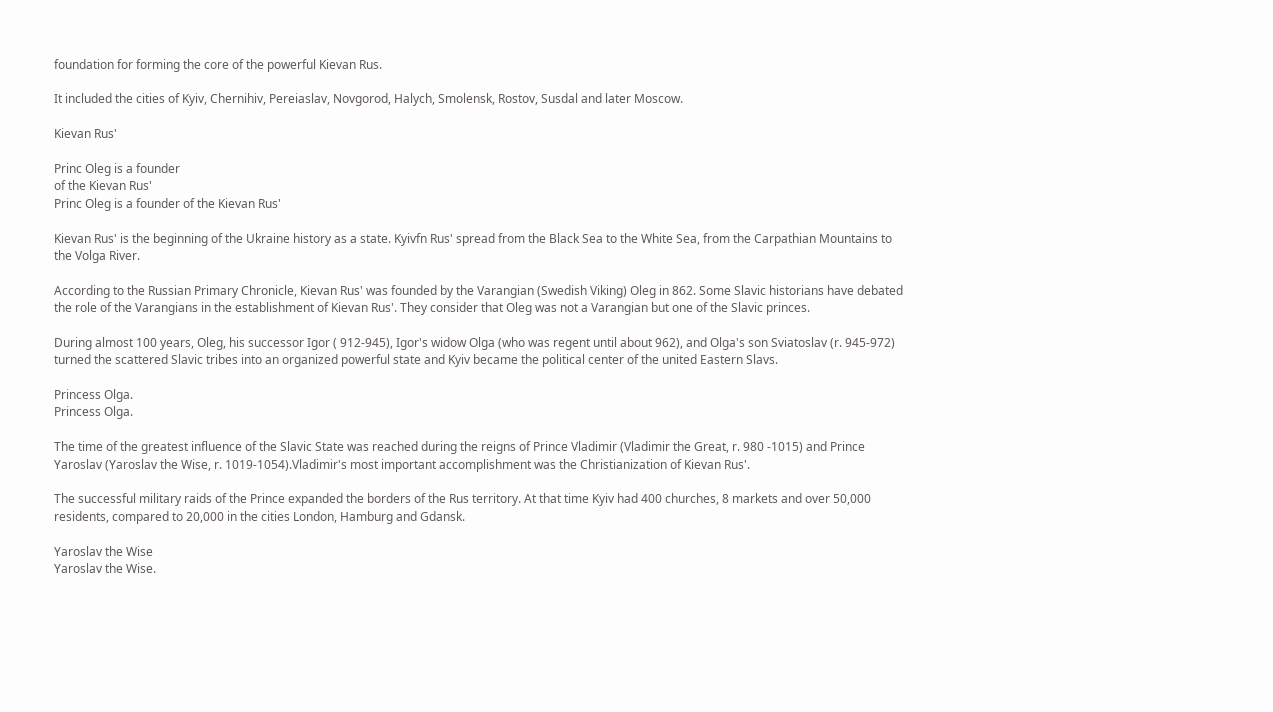foundation for forming the core of the powerful Kievan Rus.

It included the cities of Kyiv, Chernihiv, Pereiaslav, Novgorod, Halych, Smolensk, Rostov, Susdal and later Moscow.

Kievan Rus'

Princ Oleg is a founder
of the Kievan Rus'
Princ Oleg is a founder of the Kievan Rus'

Kievan Rus' is the beginning of the Ukraine history as a state. Kyivfn Rus' spread from the Black Sea to the White Sea, from the Carpathian Mountains to the Volga River.

According to the Russian Primary Chronicle, Kievan Rus' was founded by the Varangian (Swedish Viking) Oleg in 862. Some Slavic historians have debated the role of the Varangians in the establishment of Kievan Rus'. They consider that Oleg was not a Varangian but one of the Slavic princes.

During almost 100 years, Oleg, his successor Igor ( 912-945), Igor's widow Olga (who was regent until about 962), and Olga's son Sviatoslav (r. 945-972) turned the scattered Slavic tribes into an organized powerful state and Kyiv became the political center of the united Eastern Slavs.

Princess Olga.
Princess Olga.

The time of the greatest influence of the Slavic State was reached during the reigns of Prince Vladimir (Vladimir the Great, r. 980 -1015) and Prince Yaroslav (Yaroslav the Wise, r. 1019-1054).Vladimir's most important accomplishment was the Christianization of Kievan Rus'.

The successful military raids of the Prince expanded the borders of the Rus territory. At that time Kyiv had 400 churches, 8 markets and over 50,000 residents, compared to 20,000 in the cities London, Hamburg and Gdansk.

Yaroslav the Wise
Yaroslav the Wise.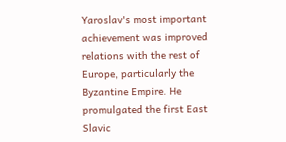Yaroslav's most important achievement was improved relations with the rest of Europe, particularly the Byzantine Empire. He promulgated the first East Slavic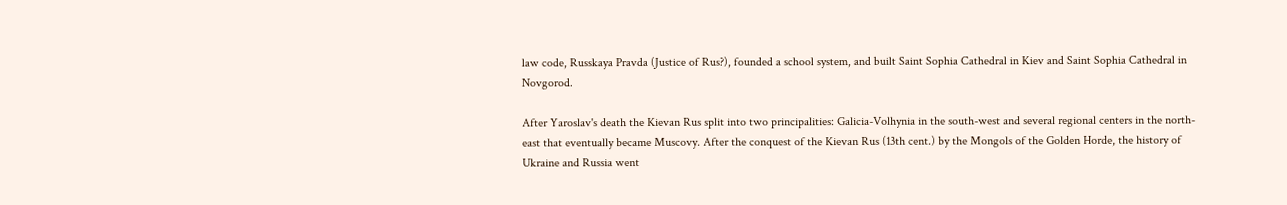law code, Russkaya Pravda (Justice of Rus?), founded a school system, and built Saint Sophia Cathedral in Kiev and Saint Sophia Cathedral in Novgorod.

After Yaroslav's death the Kievan Rus split into two principalities: Galicia-Volhynia in the south-west and several regional centers in the north-east that eventually became Muscovy. After the conquest of the Kievan Rus (13th cent.) by the Mongols of the Golden Horde, the history of Ukraine and Russia went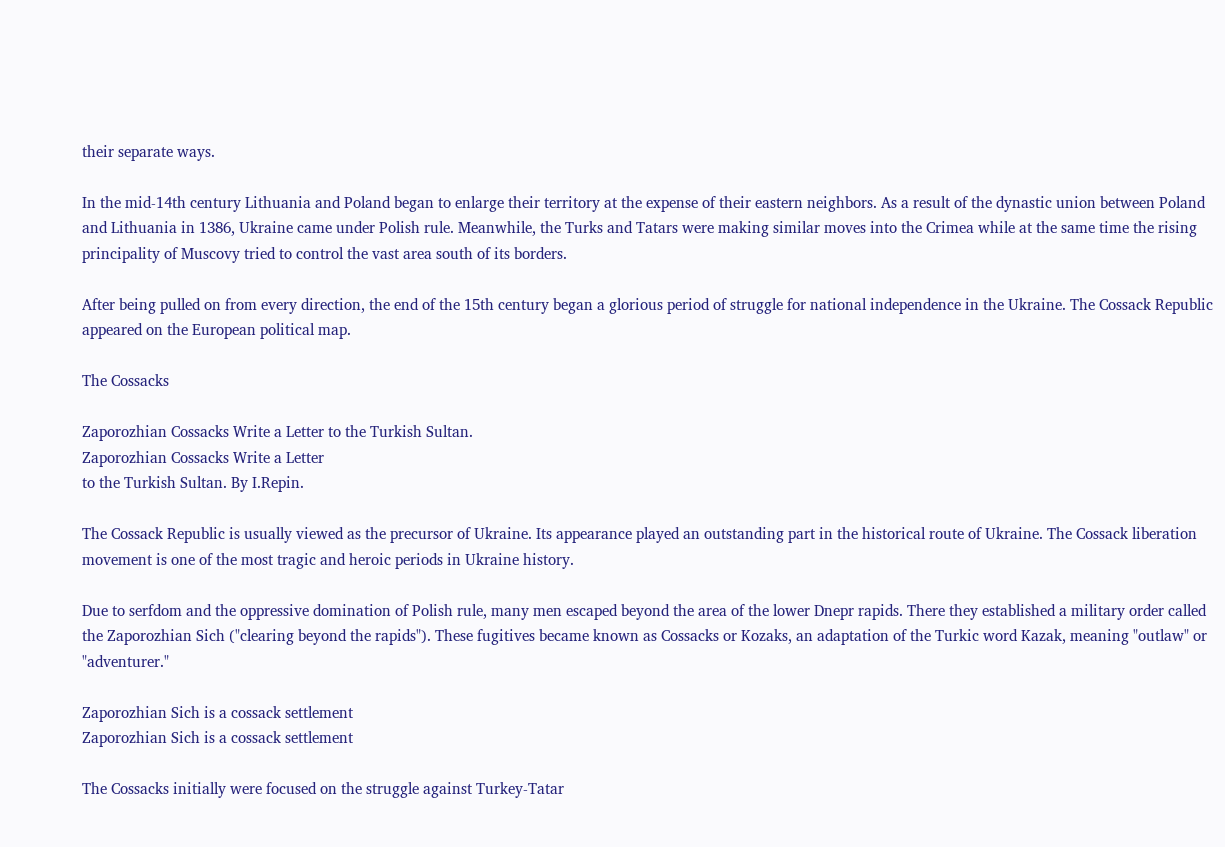their separate ways.

In the mid-14th century Lithuania and Poland began to enlarge their territory at the expense of their eastern neighbors. As a result of the dynastic union between Poland and Lithuania in 1386, Ukraine came under Polish rule. Meanwhile, the Turks and Tatars were making similar moves into the Crimea while at the same time the rising principality of Muscovy tried to control the vast area south of its borders.

After being pulled on from every direction, the end of the 15th century began a glorious period of struggle for national independence in the Ukraine. The Cossack Republic appeared on the European political map.

The Cossacks

Zaporozhian Cossacks Write a Letter to the Turkish Sultan.
Zaporozhian Cossacks Write a Letter
to the Turkish Sultan. By I.Repin.

The Cossack Republic is usually viewed as the precursor of Ukraine. Its appearance played an outstanding part in the historical route of Ukraine. The Cossack liberation movement is one of the most tragic and heroic periods in Ukraine history.

Due to serfdom and the oppressive domination of Polish rule, many men escaped beyond the area of the lower Dnepr rapids. There they established a military order called the Zaporozhian Sich ("clearing beyond the rapids"). These fugitives became known as Cossacks or Kozaks, an adaptation of the Turkic word Kazak, meaning "outlaw" or "adventurer."

Zaporozhian Sich is a cossack settlement
Zaporozhian Sich is a cossack settlement

The Cossacks initially were focused on the struggle against Turkey-Tatar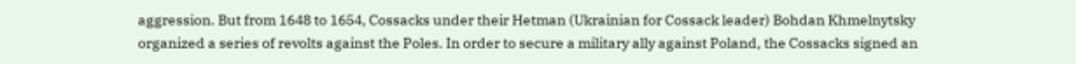aggression. But from 1648 to 1654, Cossacks under their Hetman (Ukrainian for Cossack leader) Bohdan Khmelnytsky organized a series of revolts against the Poles. In order to secure a military ally against Poland, the Cossacks signed an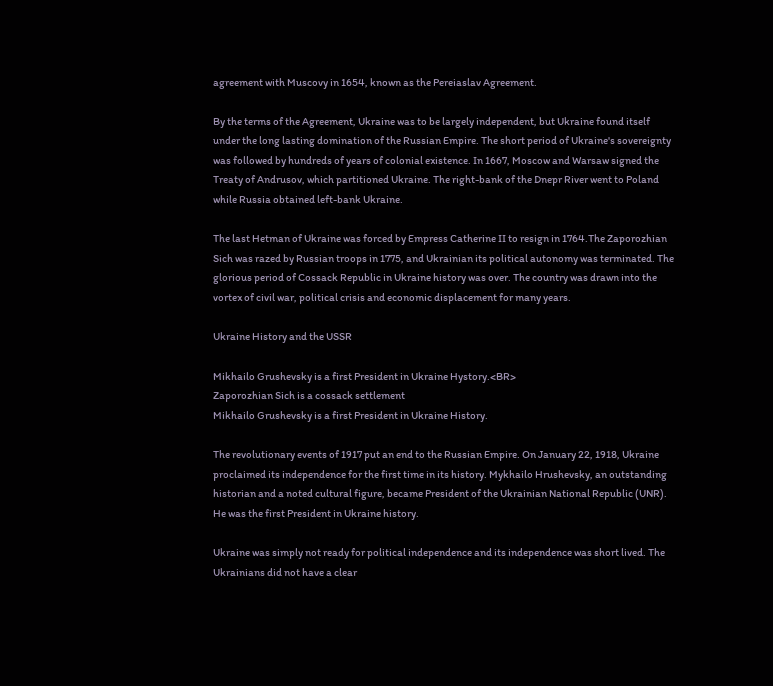agreement with Muscovy in 1654, known as the Pereiaslav Agreement.

By the terms of the Agreement, Ukraine was to be largely independent, but Ukraine found itself under the long lasting domination of the Russian Empire. The short period of Ukraine's sovereignty was followed by hundreds of years of colonial existence. In 1667, Moscow and Warsaw signed the Treaty of Andrusov, which partitioned Ukraine. The right-bank of the Dnepr River went to Poland while Russia obtained left-bank Ukraine.

The last Hetman of Ukraine was forced by Empress Catherine II to resign in 1764.The Zaporozhian Sich was razed by Russian troops in 1775, and Ukrainian its political autonomy was terminated. The glorious period of Cossack Republic in Ukraine history was over. The country was drawn into the vortex of civil war, political crisis and economic displacement for many years.

Ukraine History and the USSR

Mikhailo Grushevsky is a first President in Ukraine Hystory.<BR>
Zaporozhian Sich is a cossack settlement
Mikhailo Grushevsky is a first President in Ukraine History.

The revolutionary events of 1917 put an end to the Russian Empire. On January 22, 1918, Ukraine proclaimed its independence for the first time in its history. Mykhailo Hrushevsky, an outstanding historian and a noted cultural figure, became President of the Ukrainian National Republic (UNR). He was the first President in Ukraine history.

Ukraine was simply not ready for political independence and its independence was short lived. The Ukrainians did not have a clear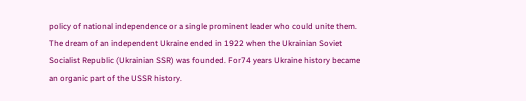policy of national independence or a single prominent leader who could unite them. The dream of an independent Ukraine ended in 1922 when the Ukrainian Soviet Socialist Republic (Ukrainian SSR) was founded. For74 years Ukraine history became an organic part of the USSR history.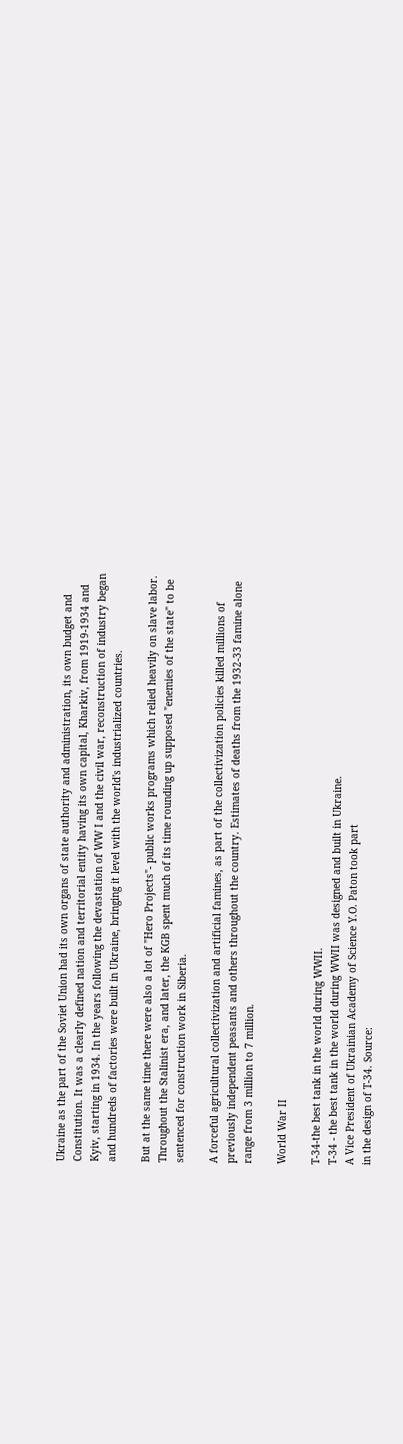Ukraine as the part of the Soviet Union had its own organs of state authority and administration, its own budget and Constitution. It was a clearly defined nation and territorial entity having its own capital, Kharkiv, from 1919-1934 and Kyiv, starting in 1934. In the years following the devastation of WW I and the civil war, reconstruction of industry began and hundreds of factories were built in Ukraine, bringing it level with the world's industrialized countries.

But at the same time there were also a lot of "Hero Projects"- public works programs which relied heavily on slave labor. Throughout the Stalinist era, and later, the KGB spent much of its time rounding up supposed "enemies of the state" to be sentenced for construction work in Siberia.

A forceful agricultural collectivization and artificial famines, as part of the collectivization policies killed millions of previously independent peasants and others throughout the country. Estimates of deaths from the 1932-33 famine alone range from 3 million to 7 million.

World War II

T-34-the best tank in the world during WWII.
T-34 - the best tank in the world during WWII was designed and built in Ukraine.
A Vice President of Ukrainian Academy of Science Y.O. Paton took part
in the design of T-34. Source: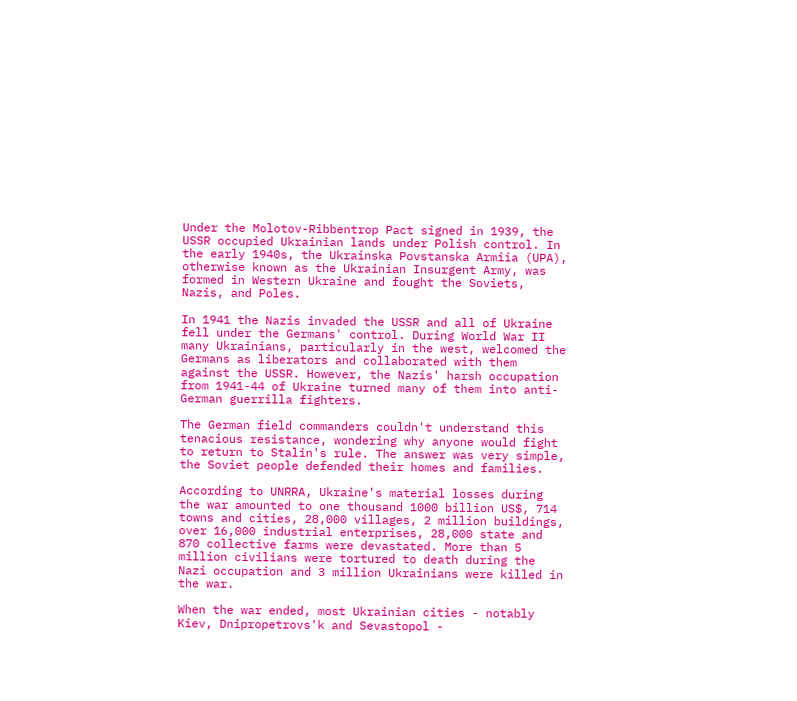Under the Molotov-Ribbentrop Pact signed in 1939, the USSR occupied Ukrainian lands under Polish control. In the early 1940s, the Ukrainska Povstanska Armiia (UPA), otherwise known as the Ukrainian Insurgent Army, was formed in Western Ukraine and fought the Soviets, Nazis, and Poles.

In 1941 the Nazis invaded the USSR and all of Ukraine fell under the Germans' control. During World War II many Ukrainians, particularly in the west, welcomed the Germans as liberators and collaborated with them against the USSR. However, the Nazis' harsh occupation from 1941-44 of Ukraine turned many of them into anti-German guerrilla fighters.

The German field commanders couldn't understand this tenacious resistance, wondering why anyone would fight to return to Stalin's rule. The answer was very simple, the Soviet people defended their homes and families.

According to UNRRA, Ukraine's material losses during the war amounted to one thousand 1000 billion US$, 714 towns and cities, 28,000 villages, 2 million buildings, over 16,000 industrial enterprises, 28,000 state and 870 collective farms were devastated. More than 5 million civilians were tortured to death during the Nazi occupation and 3 million Ukrainians were killed in the war.

When the war ended, most Ukrainian cities - notably Kiev, Dnipropetrovs'k and Sevastopol -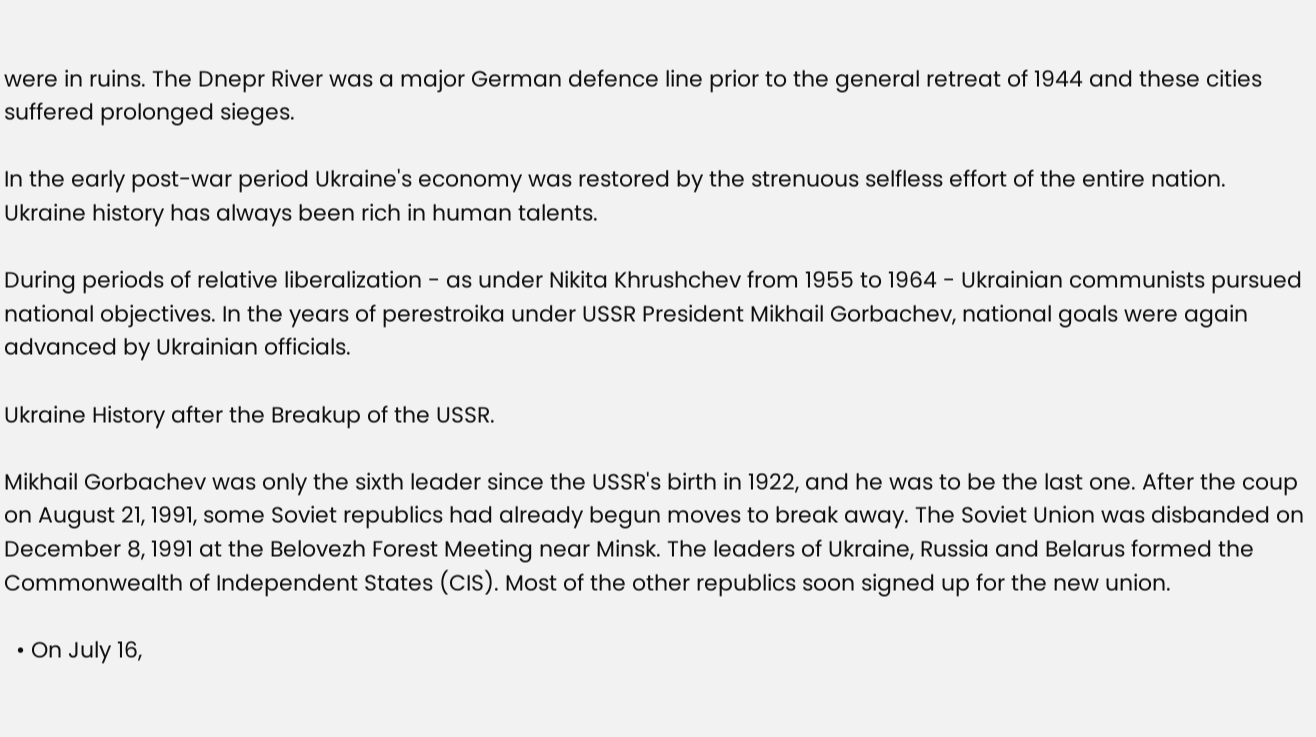were in ruins. The Dnepr River was a major German defence line prior to the general retreat of 1944 and these cities suffered prolonged sieges.

In the early post-war period Ukraine's economy was restored by the strenuous selfless effort of the entire nation. Ukraine history has always been rich in human talents.

During periods of relative liberalization - as under Nikita Khrushchev from 1955 to 1964 - Ukrainian communists pursued national objectives. In the years of perestroika under USSR President Mikhail Gorbachev, national goals were again advanced by Ukrainian officials.

Ukraine History after the Breakup of the USSR.

Mikhail Gorbachev was only the sixth leader since the USSR's birth in 1922, and he was to be the last one. After the coup on August 21, 1991, some Soviet republics had already begun moves to break away. The Soviet Union was disbanded on December 8, 1991 at the Belovezh Forest Meeting near Minsk. The leaders of Ukraine, Russia and Belarus formed the Commonwealth of Independent States (CIS). Most of the other republics soon signed up for the new union.

  • On July 16,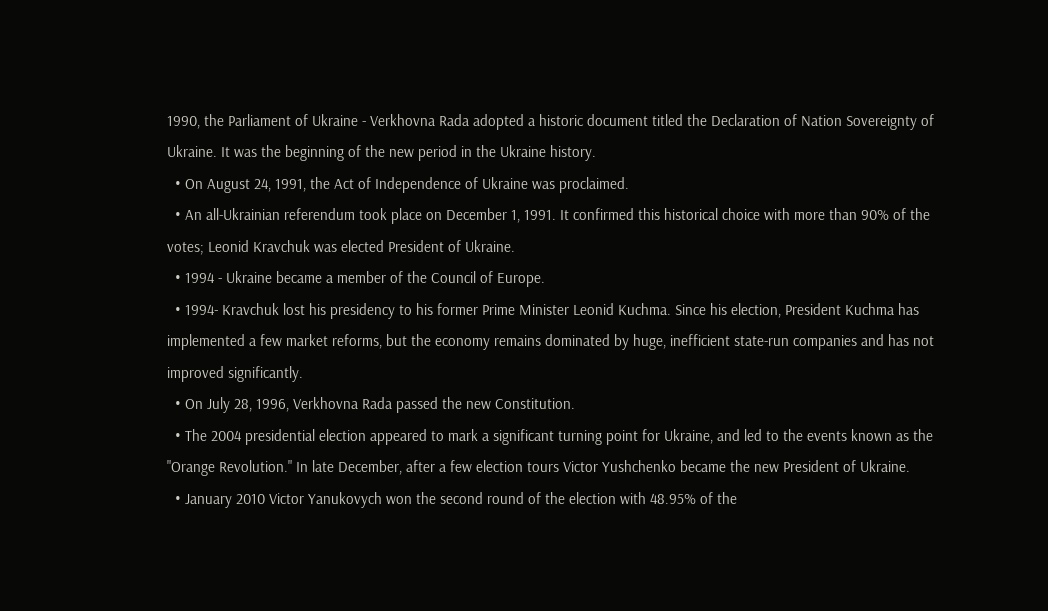1990, the Parliament of Ukraine - Verkhovna Rada adopted a historic document titled the Declaration of Nation Sovereignty of Ukraine. It was the beginning of the new period in the Ukraine history.
  • On August 24, 1991, the Act of Independence of Ukraine was proclaimed.
  • An all-Ukrainian referendum took place on December 1, 1991. It confirmed this historical choice with more than 90% of the votes; Leonid Kravchuk was elected President of Ukraine.
  • 1994 - Ukraine became a member of the Council of Europe.
  • 1994- Kravchuk lost his presidency to his former Prime Minister Leonid Kuchma. Since his election, President Kuchma has implemented a few market reforms, but the economy remains dominated by huge, inefficient state-run companies and has not improved significantly.
  • On July 28, 1996, Verkhovna Rada passed the new Constitution.
  • The 2004 presidential election appeared to mark a significant turning point for Ukraine, and led to the events known as the "Orange Revolution." In late December, after a few election tours Victor Yushchenko became the new President of Ukraine.
  • January 2010 Victor Yanukovych won the second round of the election with 48.95% of the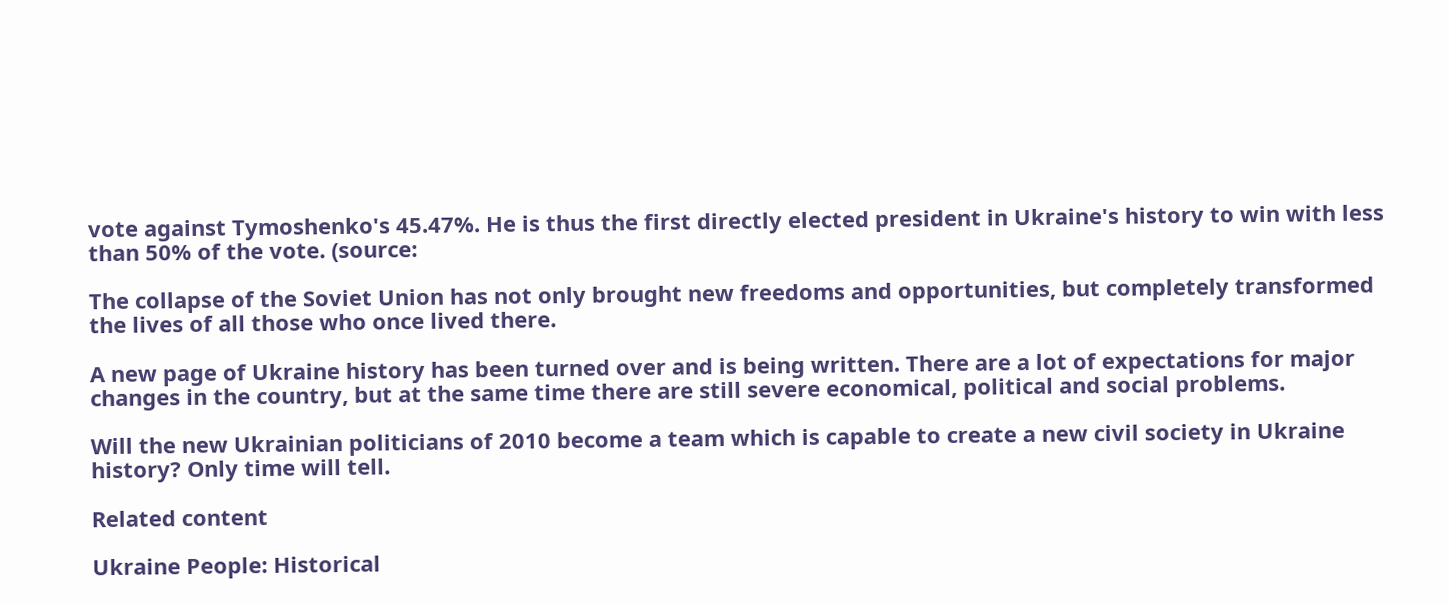vote against Tymoshenko's 45.47%. He is thus the first directly elected president in Ukraine's history to win with less than 50% of the vote. (source:

The collapse of the Soviet Union has not only brought new freedoms and opportunities, but completely transformed the lives of all those who once lived there.

A new page of Ukraine history has been turned over and is being written. There are a lot of expectations for major changes in the country, but at the same time there are still severe economical, political and social problems.

Will the new Ukrainian politicians of 2010 become a team which is capable to create a new civil society in Ukraine history? Only time will tell.

Related content

Ukraine People: Historical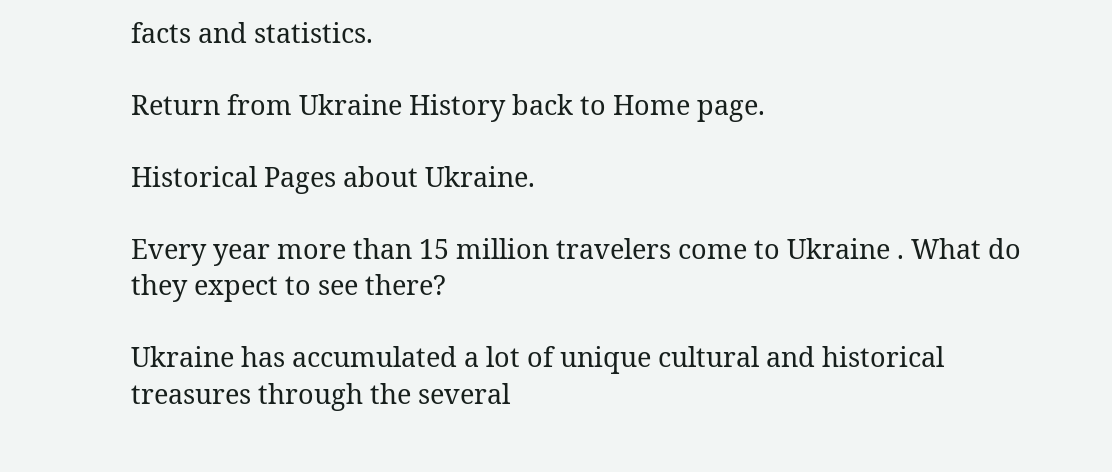facts and statistics.

Return from Ukraine History back to Home page.

Historical Pages about Ukraine.

Every year more than 15 million travelers come to Ukraine . What do they expect to see there?

Ukraine has accumulated a lot of unique cultural and historical treasures through the several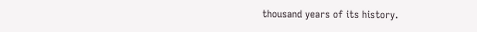thousand years of its history.